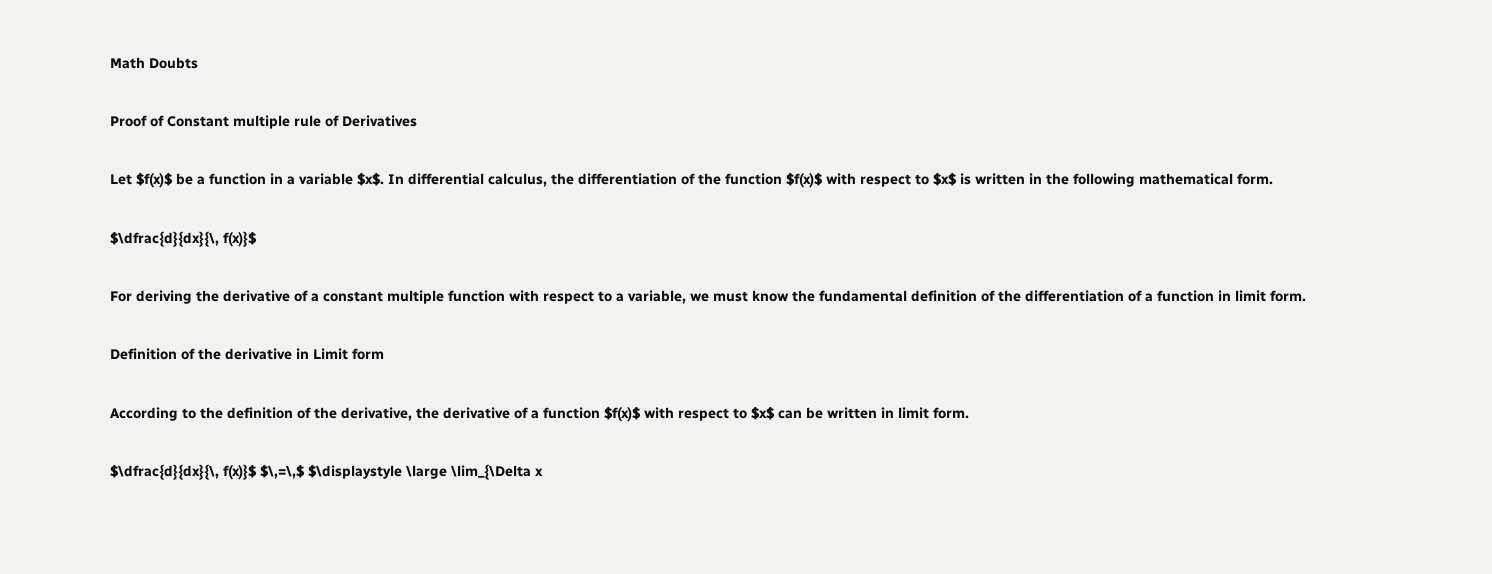Math Doubts

Proof of Constant multiple rule of Derivatives

Let $f(x)$ be a function in a variable $x$. In differential calculus, the differentiation of the function $f(x)$ with respect to $x$ is written in the following mathematical form.

$\dfrac{d}{dx}{\, f(x)}$

For deriving the derivative of a constant multiple function with respect to a variable, we must know the fundamental definition of the differentiation of a function in limit form.

Definition of the derivative in Limit form

According to the definition of the derivative, the derivative of a function $f(x)$ with respect to $x$ can be written in limit form.

$\dfrac{d}{dx}{\, f(x)}$ $\,=\,$ $\displaystyle \large \lim_{\Delta x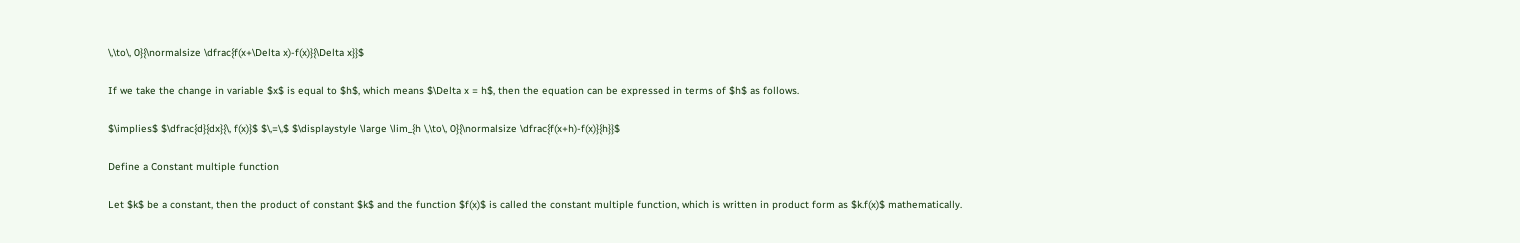\,\to\, 0}{\normalsize \dfrac{f(x+\Delta x)-f(x)}{\Delta x}}$

If we take the change in variable $x$ is equal to $h$, which means $\Delta x = h$, then the equation can be expressed in terms of $h$ as follows.

$\implies$ $\dfrac{d}{dx}{\, f(x)}$ $\,=\,$ $\displaystyle \large \lim_{h \,\to\, 0}{\normalsize \dfrac{f(x+h)-f(x)}{h}}$

Define a Constant multiple function

Let $k$ be a constant, then the product of constant $k$ and the function $f(x)$ is called the constant multiple function, which is written in product form as $k.f(x)$ mathematically.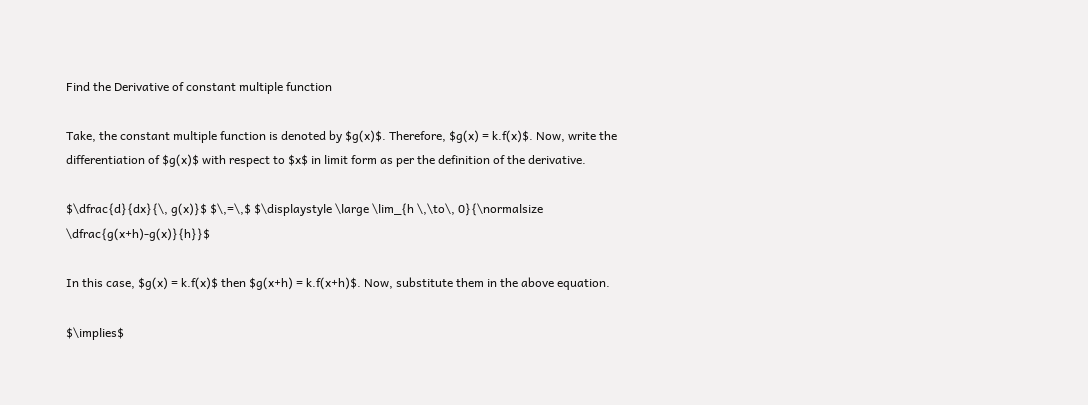Find the Derivative of constant multiple function

Take, the constant multiple function is denoted by $g(x)$. Therefore, $g(x) = k.f(x)$. Now, write the differentiation of $g(x)$ with respect to $x$ in limit form as per the definition of the derivative.

$\dfrac{d}{dx}{\, g(x)}$ $\,=\,$ $\displaystyle \large \lim_{h \,\to\, 0}{\normalsize \dfrac{g(x+h)-g(x)}{h}}$

In this case, $g(x) = k.f(x)$ then $g(x+h) = k.f(x+h)$. Now, substitute them in the above equation.

$\implies$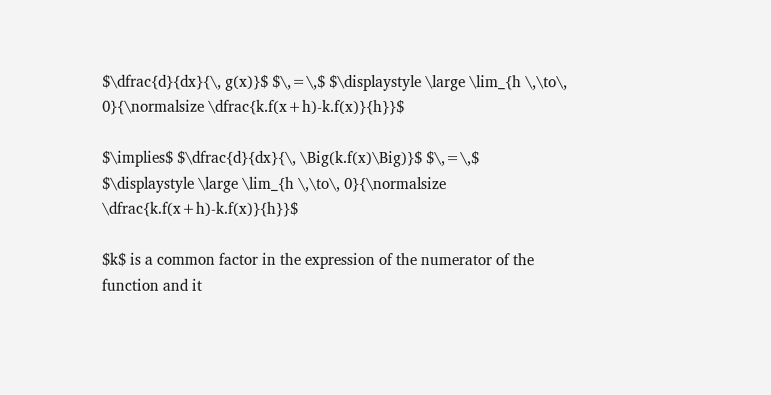$\dfrac{d}{dx}{\, g(x)}$ $\,=\,$ $\displaystyle \large \lim_{h \,\to\, 0}{\normalsize \dfrac{k.f(x+h)-k.f(x)}{h}}$

$\implies$ $\dfrac{d}{dx}{\, \Big(k.f(x)\Big)}$ $\,=\,$ $\displaystyle \large \lim_{h \,\to\, 0}{\normalsize \dfrac{k.f(x+h)-k.f(x)}{h}}$

$k$ is a common factor in the expression of the numerator of the function and it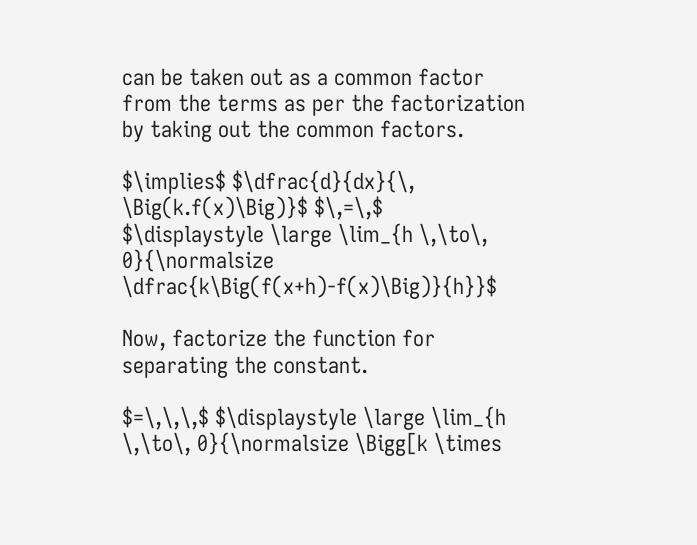can be taken out as a common factor from the terms as per the factorization by taking out the common factors.

$\implies$ $\dfrac{d}{dx}{\, \Big(k.f(x)\Big)}$ $\,=\,$ $\displaystyle \large \lim_{h \,\to\, 0}{\normalsize \dfrac{k\Big(f(x+h)-f(x)\Big)}{h}}$

Now, factorize the function for separating the constant.

$=\,\,\,$ $\displaystyle \large \lim_{h \,\to\, 0}{\normalsize \Bigg[k \times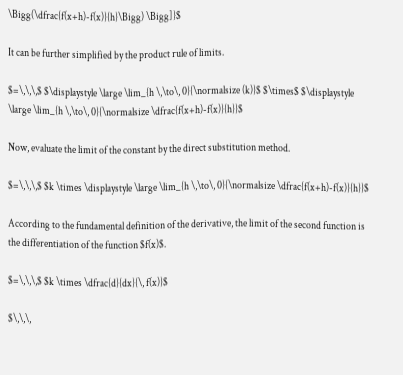\Bigg(\dfrac{f(x+h)-f(x)}{h}\Bigg) \Bigg]}$

It can be further simplified by the product rule of limits.

$=\,\,\,$ $\displaystyle \large \lim_{h \,\to\, 0}{\normalsize (k)}$ $\times$ $\displaystyle \large \lim_{h \,\to\, 0}{\normalsize \dfrac{f(x+h)-f(x)}{h}}$

Now, evaluate the limit of the constant by the direct substitution method.

$=\,\,\,$ $k \times \displaystyle \large \lim_{h \,\to\, 0}{\normalsize \dfrac{f(x+h)-f(x)}{h}}$

According to the fundamental definition of the derivative, the limit of the second function is the differentiation of the function $f(x)$.

$=\,\,\,$ $k \times \dfrac{d}{dx}{\, f(x)}$

$\,\,\,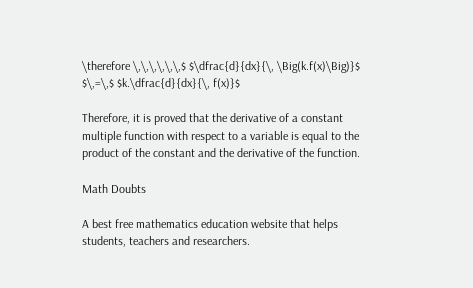\therefore \,\,\,\,\,\,$ $\dfrac{d}{dx}{\, \Big(k.f(x)\Big)}$ $\,=\,$ $k.\dfrac{d}{dx}{\, f(x)}$

Therefore, it is proved that the derivative of a constant multiple function with respect to a variable is equal to the product of the constant and the derivative of the function.

Math Doubts

A best free mathematics education website that helps students, teachers and researchers.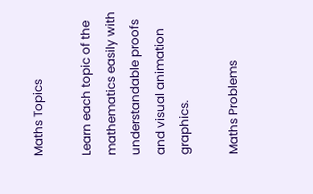Maths Topics

Learn each topic of the mathematics easily with understandable proofs and visual animation graphics.

Maths Problems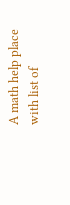A math help place with list of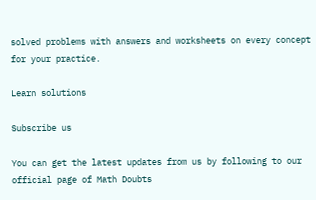solved problems with answers and worksheets on every concept for your practice.

Learn solutions

Subscribe us

You can get the latest updates from us by following to our official page of Math Doubts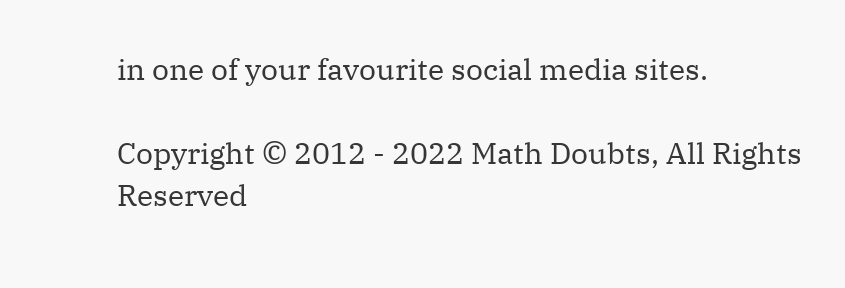in one of your favourite social media sites.

Copyright © 2012 - 2022 Math Doubts, All Rights Reserved